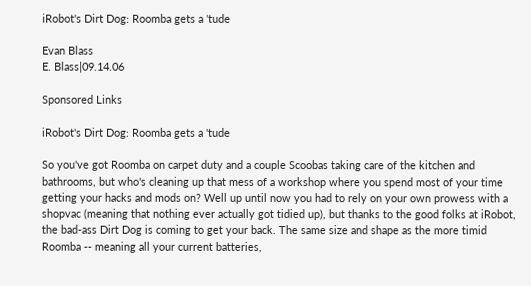iRobot's Dirt Dog: Roomba gets a 'tude

Evan Blass
E. Blass|09.14.06

Sponsored Links

iRobot's Dirt Dog: Roomba gets a 'tude

So you've got Roomba on carpet duty and a couple Scoobas taking care of the kitchen and bathrooms, but who's cleaning up that mess of a workshop where you spend most of your time getting your hacks and mods on? Well up until now you had to rely on your own prowess with a shopvac (meaning that nothing ever actually got tidied up), but thanks to the good folks at iRobot, the bad-ass Dirt Dog is coming to get your back. The same size and shape as the more timid Roomba -- meaning all your current batteries,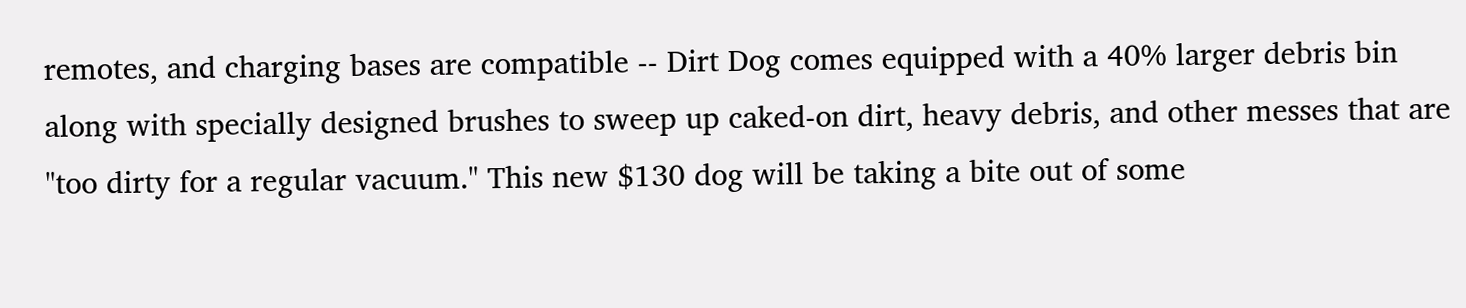remotes, and charging bases are compatible -- Dirt Dog comes equipped with a 40% larger debris bin along with specially designed brushes to sweep up caked-on dirt, heavy debris, and other messes that are "too dirty for a regular vacuum." This new $130 dog will be taking a bite out of some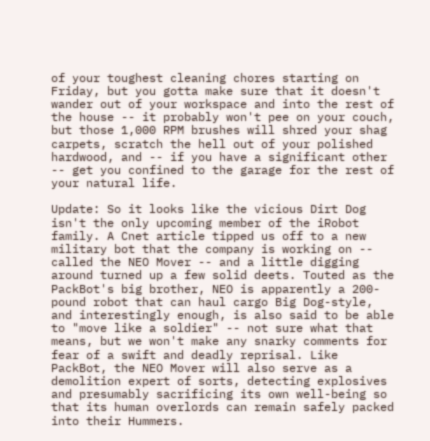of your toughest cleaning chores starting on Friday, but you gotta make sure that it doesn't wander out of your workspace and into the rest of the house -- it probably won't pee on your couch, but those 1,000 RPM brushes will shred your shag carpets, scratch the hell out of your polished hardwood, and -- if you have a significant other -- get you confined to the garage for the rest of your natural life.

Update: So it looks like the vicious Dirt Dog isn't the only upcoming member of the iRobot family. A Cnet article tipped us off to a new military bot that the company is working on -- called the NEO Mover -- and a little digging around turned up a few solid deets. Touted as the PackBot's big brother, NEO is apparently a 200-pound robot that can haul cargo Big Dog-style, and interestingly enough, is also said to be able to "move like a soldier" -- not sure what that means, but we won't make any snarky comments for fear of a swift and deadly reprisal. Like PackBot, the NEO Mover will also serve as a demolition expert of sorts, detecting explosives and presumably sacrificing its own well-being so that its human overlords can remain safely packed into their Hummers.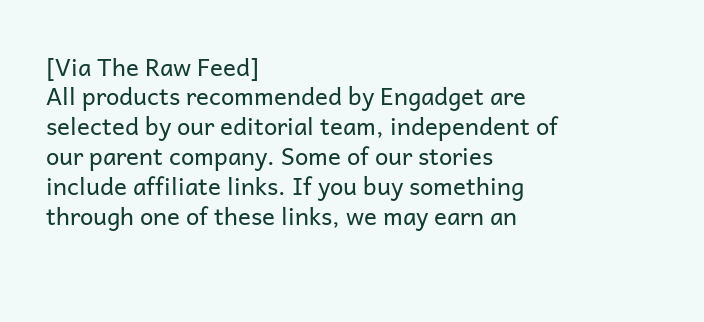[Via The Raw Feed]
All products recommended by Engadget are selected by our editorial team, independent of our parent company. Some of our stories include affiliate links. If you buy something through one of these links, we may earn an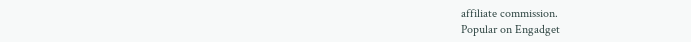affiliate commission.
Popular on Engadget